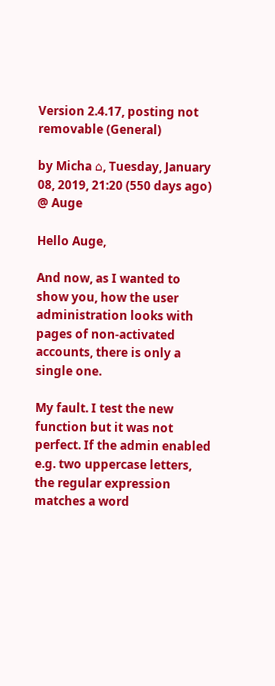Version 2.4.17, posting not removable (General)

by Micha ⌂, Tuesday, January 08, 2019, 21:20 (550 days ago) @ Auge

Hello Auge,

And now, as I wanted to show you, how the user administration looks with pages of non-activated accounts, there is only a single one.

My fault. I test the new function but it was not perfect. If the admin enabled e.g. two uppercase letters, the regular expression matches a word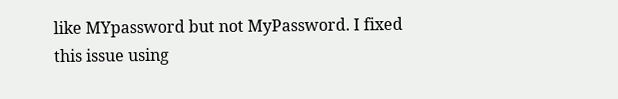like MYpassword but not MyPassword. I fixed this issue using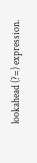lookahead (?=) expression.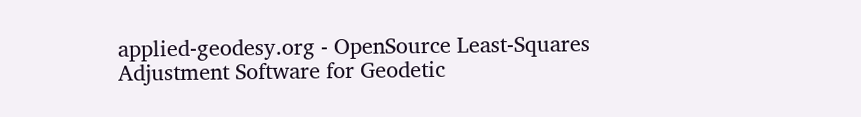applied-geodesy.org - OpenSource Least-Squares Adjustment Software for Geodetic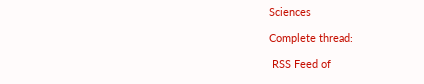Sciences

Complete thread:

 RSS Feed of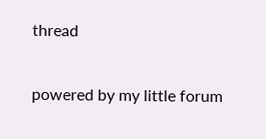thread

powered by my little forum